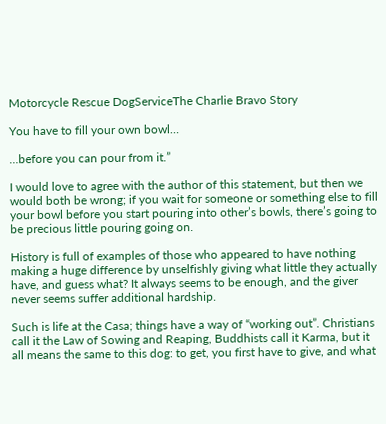Motorcycle Rescue DogServiceThe Charlie Bravo Story

You have to fill your own bowl…

…before you can pour from it.”

I would love to agree with the author of this statement, but then we would both be wrong; if you wait for someone or something else to fill your bowl before you start pouring into other’s bowls, there’s going to be precious little pouring going on.

History is full of examples of those who appeared to have nothing making a huge difference by unselfishly giving what little they actually have, and guess what? It always seems to be enough, and the giver never seems suffer additional hardship.

Such is life at the Casa; things have a way of “working out”. Christians call it the Law of Sowing and Reaping, Buddhists call it Karma, but it all means the same to this dog: to get, you first have to give, and what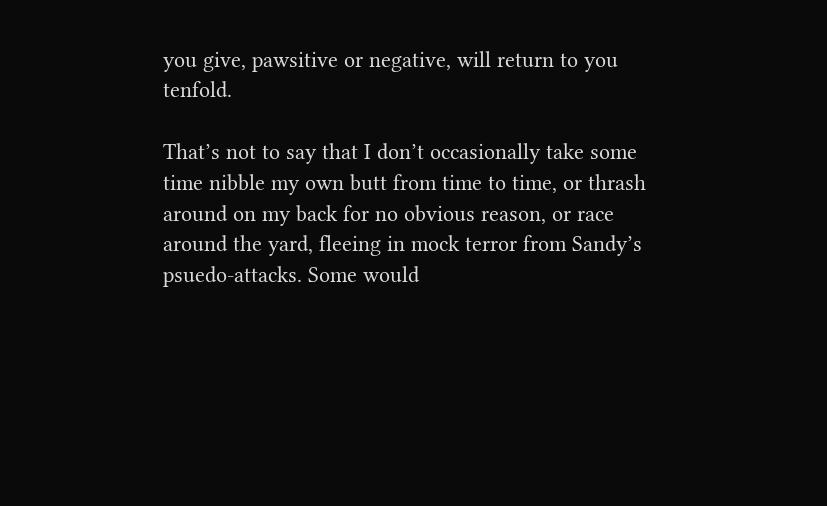you give, pawsitive or negative, will return to you tenfold.

That’s not to say that I don’t occasionally take some time nibble my own butt from time to time, or thrash around on my back for no obvious reason, or race around the yard, fleeing in mock terror from Sandy’s psuedo-attacks. Some would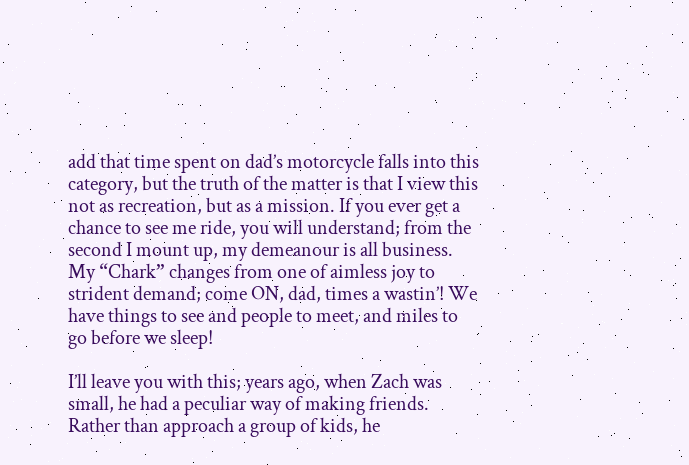add that time spent on dad’s motorcycle falls into this category, but the truth of the matter is that I view this not as recreation, but as a mission. If you ever get a chance to see me ride, you will understand; from the second I mount up, my demeanour is all business. My “Chark” changes from one of aimless joy to strident demand; come ON, dad, times a wastin’! We have things to see and people to meet, and miles to go before we sleep!

I’ll leave you with this; years ago, when Zach was small, he had a peculiar way of making friends. Rather than approach a group of kids, he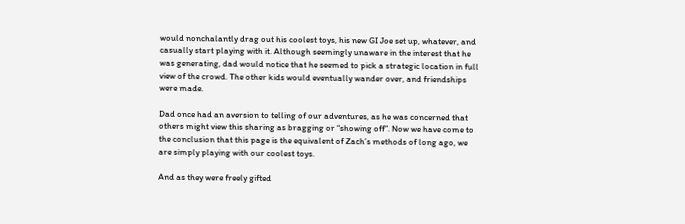would nonchalantly drag out his coolest toys, his new GI Joe set up, whatever, and casually start playing with it. Although seemingly unaware in the interest that he was generating, dad would notice that he seemed to pick a strategic location in full view of the crowd. The other kids would eventually wander over, and friendships were made.

Dad once had an aversion to telling of our adventures, as he was concerned that others might view this sharing as bragging or “showing off”. Now we have come to the conclusion that this page is the equivalent of Zach’s methods of long ago, we are simply playing with our coolest toys.

And as they were freely gifted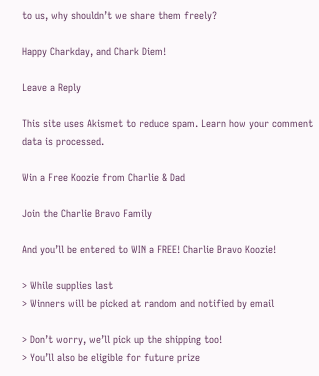to us, why shouldn’t we share them freely?

Happy Charkday, and Chark Diem!

Leave a Reply

This site uses Akismet to reduce spam. Learn how your comment data is processed.

Win a Free Koozie from Charlie & Dad

Join the Charlie Bravo Family

And you’ll be entered to WIN a FREE! Charlie Bravo Koozie!

> While supplies last
> Winners will be picked at random and notified by email

> Don’t worry, we’ll pick up the shipping too!
> You’ll also be eligible for future prize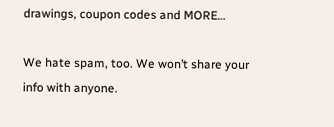drawings, coupon codes and MORE…

We hate spam, too. We won’t share your info with anyone.